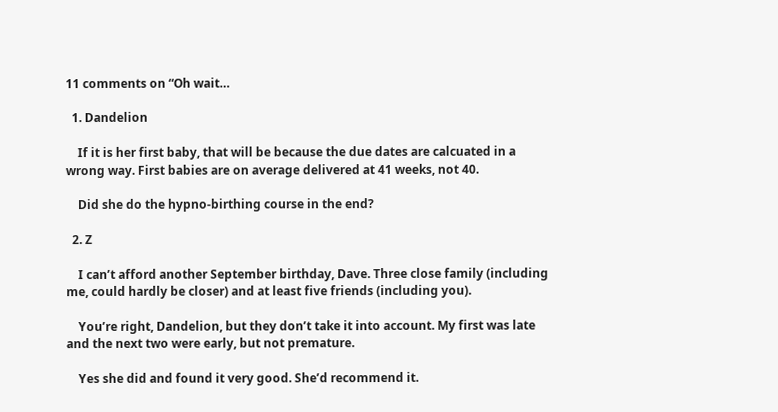11 comments on “Oh wait…

  1. Dandelion

    If it is her first baby, that will be because the due dates are calcuated in a wrong way. First babies are on average delivered at 41 weeks, not 40.

    Did she do the hypno-birthing course in the end?

  2. Z

    I can’t afford another September birthday, Dave. Three close family (including me, could hardly be closer) and at least five friends (including you).

    You’re right, Dandelion, but they don’t take it into account. My first was late and the next two were early, but not premature.

    Yes she did and found it very good. She’d recommend it.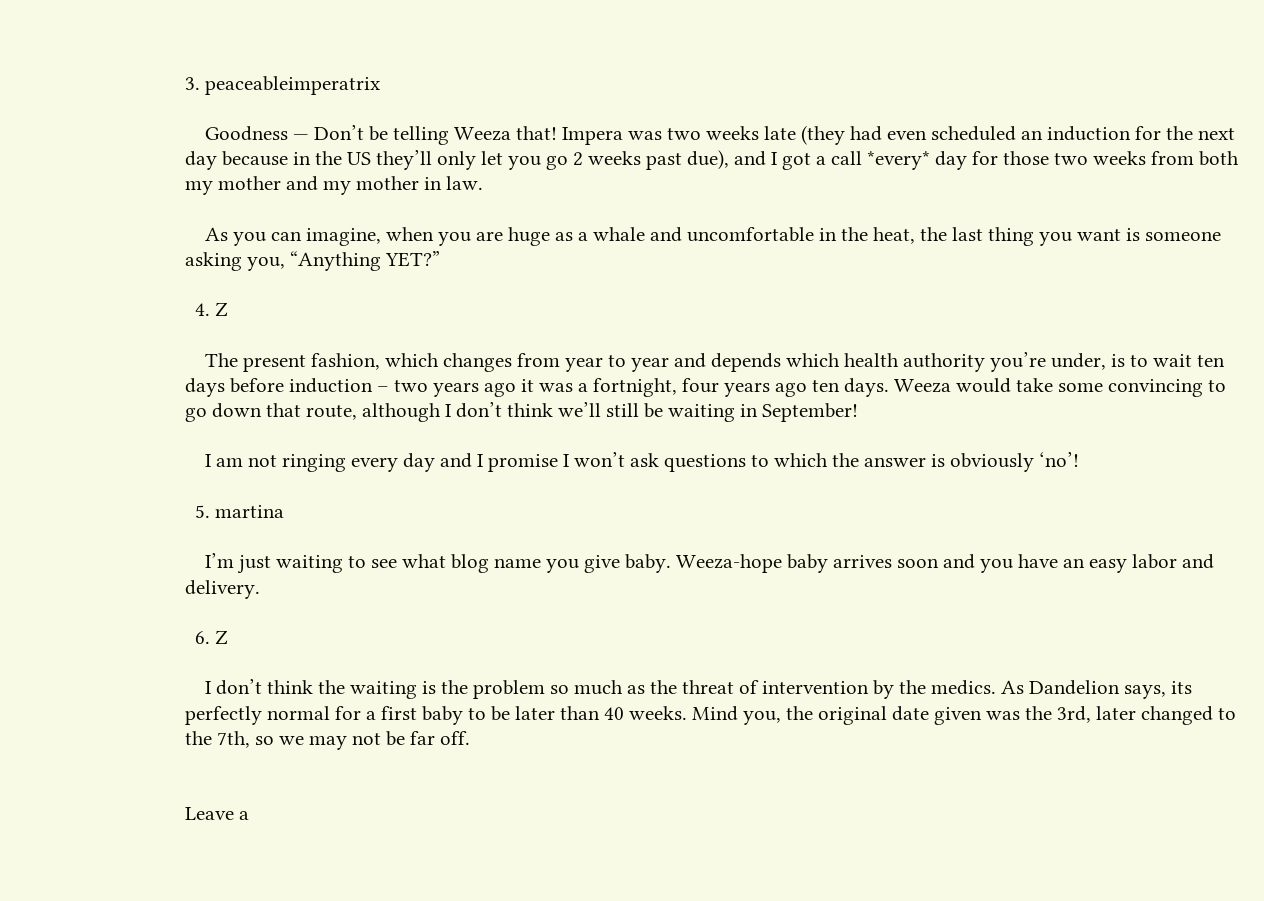3. peaceableimperatrix

    Goodness — Don’t be telling Weeza that! Impera was two weeks late (they had even scheduled an induction for the next day because in the US they’ll only let you go 2 weeks past due), and I got a call *every* day for those two weeks from both my mother and my mother in law.

    As you can imagine, when you are huge as a whale and uncomfortable in the heat, the last thing you want is someone asking you, “Anything YET?”

  4. Z

    The present fashion, which changes from year to year and depends which health authority you’re under, is to wait ten days before induction – two years ago it was a fortnight, four years ago ten days. Weeza would take some convincing to go down that route, although I don’t think we’ll still be waiting in September!

    I am not ringing every day and I promise I won’t ask questions to which the answer is obviously ‘no’!

  5. martina

    I’m just waiting to see what blog name you give baby. Weeza-hope baby arrives soon and you have an easy labor and delivery.

  6. Z

    I don’t think the waiting is the problem so much as the threat of intervention by the medics. As Dandelion says, its perfectly normal for a first baby to be later than 40 weeks. Mind you, the original date given was the 3rd, later changed to the 7th, so we may not be far off.


Leave a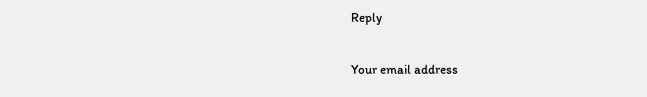Reply

Your email address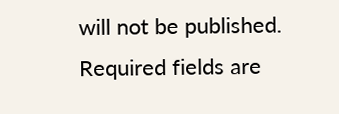will not be published. Required fields are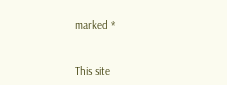marked *


This site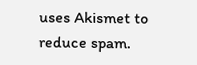uses Akismet to reduce spam.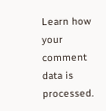Learn how your comment data is processed.